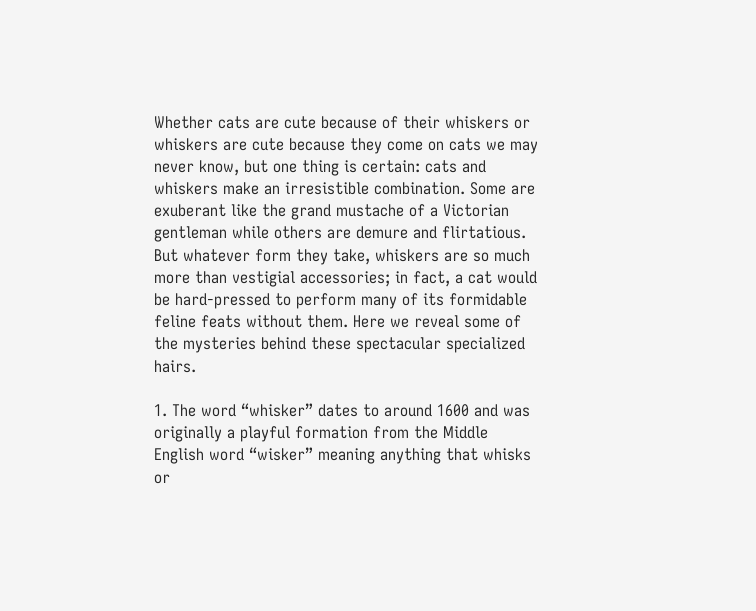Whether cats are cute because of their whiskers or whiskers are cute because they come on cats we may never know, but one thing is certain: cats and whiskers make an irresistible combination. Some are exuberant like the grand mustache of a Victorian gentleman while others are demure and flirtatious. But whatever form they take, whiskers are so much more than vestigial accessories; in fact, a cat would be hard-pressed to perform many of its formidable feline feats without them. Here we reveal some of the mysteries behind these spectacular specialized hairs.

1. The word “whisker” dates to around 1600 and was originally a playful formation from the Middle English word “wisker” meaning anything that whisks or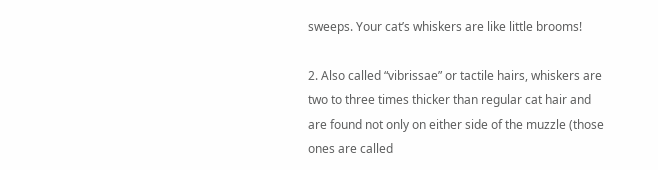sweeps. Your cat’s whiskers are like little brooms!

2. Also called “vibrissae” or tactile hairs, whiskers are two to three times thicker than regular cat hair and are found not only on either side of the muzzle (those ones are called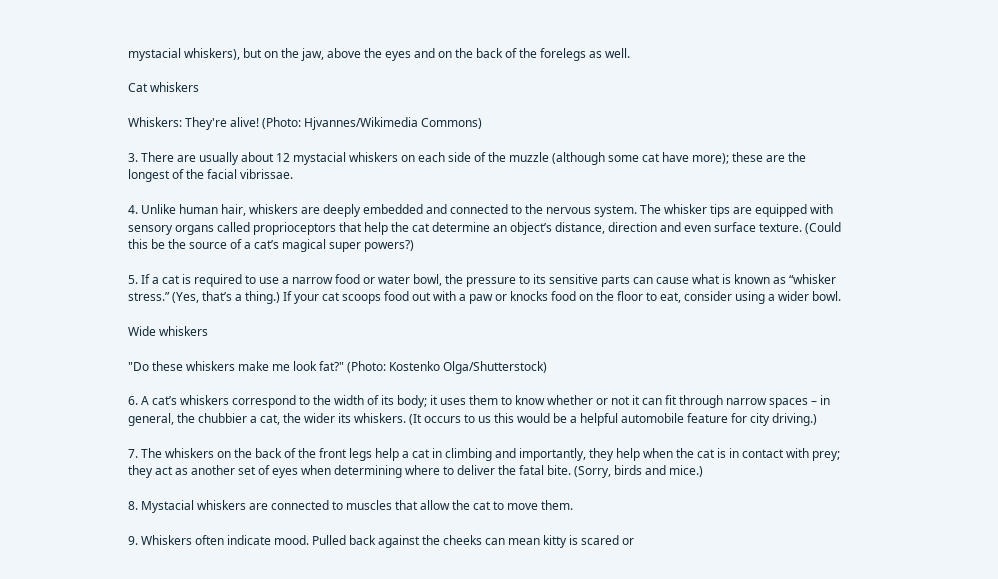mystacial whiskers), but on the jaw, above the eyes and on the back of the forelegs as well.

Cat whiskers

Whiskers: They're alive! (Photo: Hjvannes/Wikimedia Commons)

3. There are usually about 12 mystacial whiskers on each side of the muzzle (although some cat have more); these are the longest of the facial vibrissae.

4. Unlike human hair, whiskers are deeply embedded and connected to the nervous system. The whisker tips are equipped with sensory organs called proprioceptors that help the cat determine an object’s distance, direction and even surface texture. (Could this be the source of a cat’s magical super powers?)

5. If a cat is required to use a narrow food or water bowl, the pressure to its sensitive parts can cause what is known as “whisker stress.” (Yes, that’s a thing.) If your cat scoops food out with a paw or knocks food on the floor to eat, consider using a wider bowl.

Wide whiskers

"Do these whiskers make me look fat?" (Photo: Kostenko Olga/Shutterstock)

6. A cat’s whiskers correspond to the width of its body; it uses them to know whether or not it can fit through narrow spaces – in general, the chubbier a cat, the wider its whiskers. (It occurs to us this would be a helpful automobile feature for city driving.)

7. The whiskers on the back of the front legs help a cat in climbing and importantly, they help when the cat is in contact with prey; they act as another set of eyes when determining where to deliver the fatal bite. (Sorry, birds and mice.)

8. Mystacial whiskers are connected to muscles that allow the cat to move them.

9. Whiskers often indicate mood. Pulled back against the cheeks can mean kitty is scared or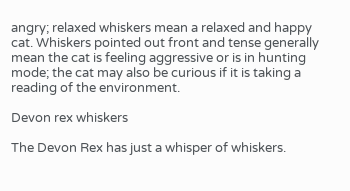angry; relaxed whiskers mean a relaxed and happy cat. Whiskers pointed out front and tense generally mean the cat is feeling aggressive or is in hunting mode; the cat may also be curious if it is taking a reading of the environment.

Devon rex whiskers

The Devon Rex has just a whisper of whiskers.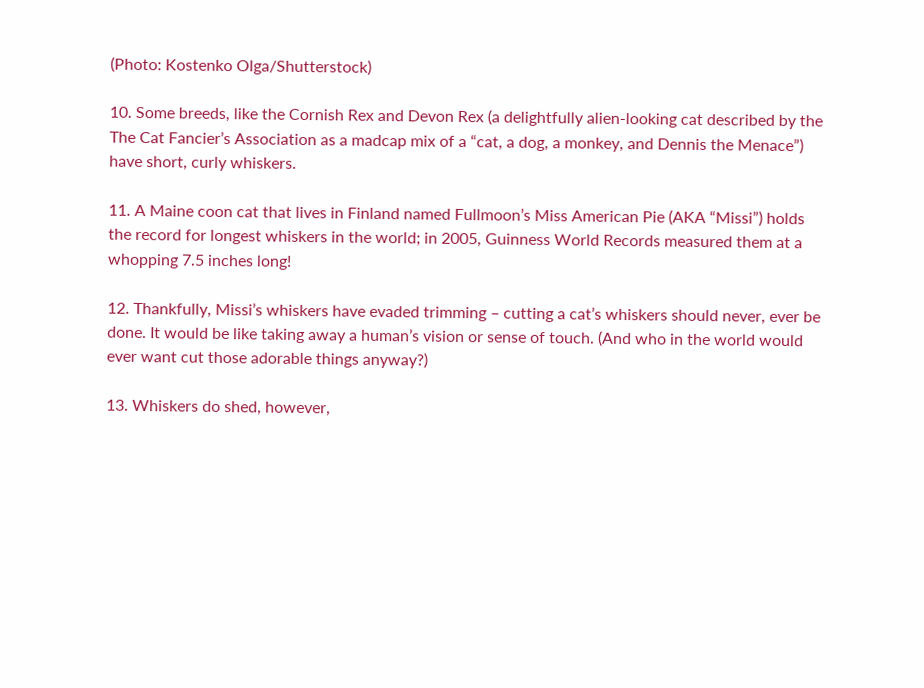(Photo: Kostenko Olga/Shutterstock)

10. Some breeds, like the Cornish Rex and Devon Rex (a delightfully alien-looking cat described by the The Cat Fancier’s Association as a madcap mix of a “cat, a dog, a monkey, and Dennis the Menace”) have short, curly whiskers.

11. A Maine coon cat that lives in Finland named Fullmoon’s Miss American Pie (AKA “Missi”) holds the record for longest whiskers in the world; in 2005, Guinness World Records measured them at a whopping 7.5 inches long!

12. Thankfully, Missi’s whiskers have evaded trimming – cutting a cat’s whiskers should never, ever be done. It would be like taking away a human’s vision or sense of touch. (And who in the world would ever want cut those adorable things anyway?)

13. Whiskers do shed, however,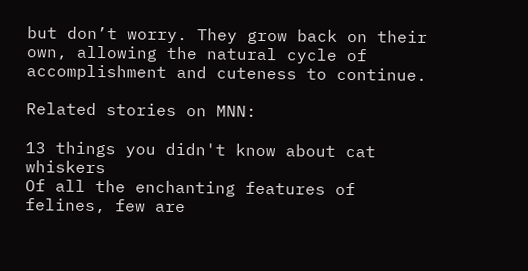but don’t worry. They grow back on their own, allowing the natural cycle of accomplishment and cuteness to continue.

Related stories on MNN:

13 things you didn't know about cat whiskers
Of all the enchanting features of felines, few are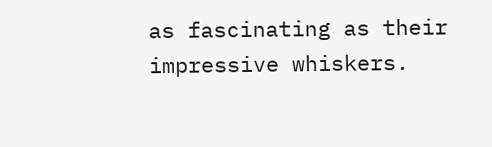as fascinating as their impressive whiskers.